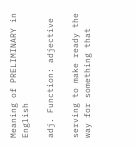Meaning of PRELIMINARY in English

adj. Function: adjective

serving to make ready the way for something that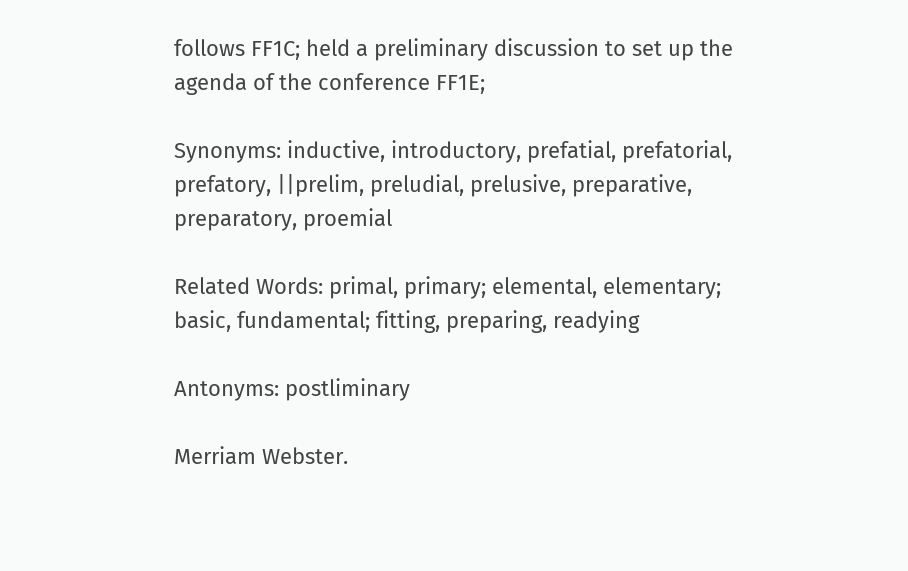follows FF1C; held a preliminary discussion to set up the agenda of the conference FF1E;

Synonyms: inductive, introductory, prefatial, prefatorial, prefatory, ||prelim, preludial, prelusive, preparative, preparatory, proemial

Related Words: primal, primary; elemental, elementary; basic, fundamental; fitting, preparing, readying

Antonyms: postliminary

Merriam Webster.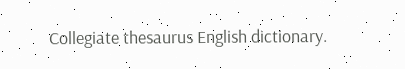Collegiate thesaurus English dictionary.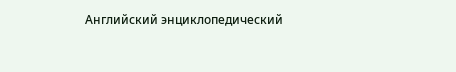Английский энциклопедический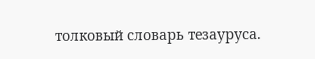толковый словарь тезауруса.